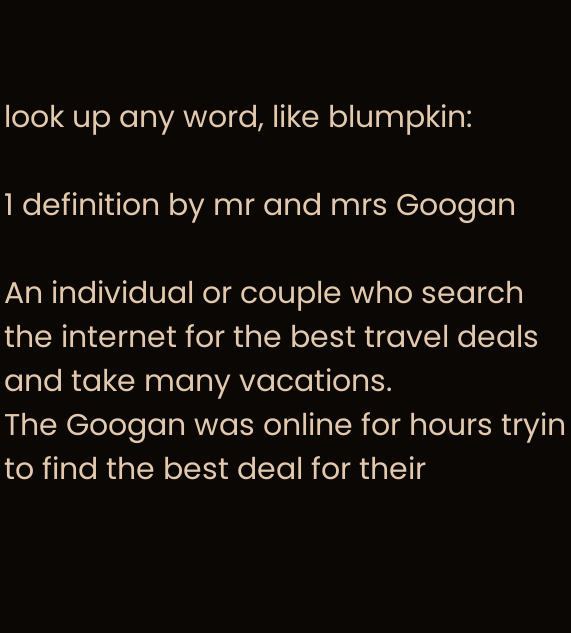look up any word, like blumpkin:

1 definition by mr and mrs Googan

An individual or couple who search the internet for the best travel deals and take many vacations.
The Googan was online for hours tryin to find the best deal for their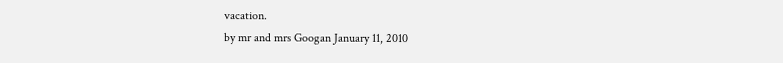vacation.
by mr and mrs Googan January 11, 2010